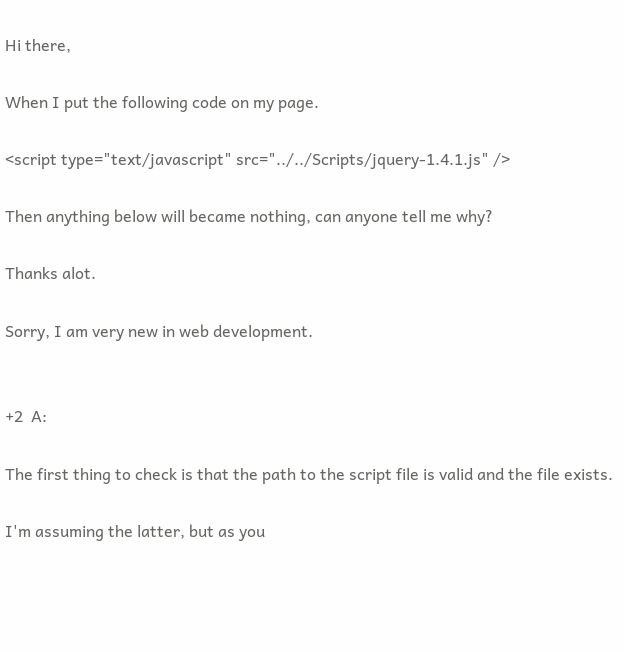Hi there,

When I put the following code on my page.

<script type="text/javascript" src="../../Scripts/jquery-1.4.1.js" />

Then anything below will became nothing, can anyone tell me why?

Thanks alot.

Sorry, I am very new in web development.


+2  A:

The first thing to check is that the path to the script file is valid and the file exists.

I'm assuming the latter, but as you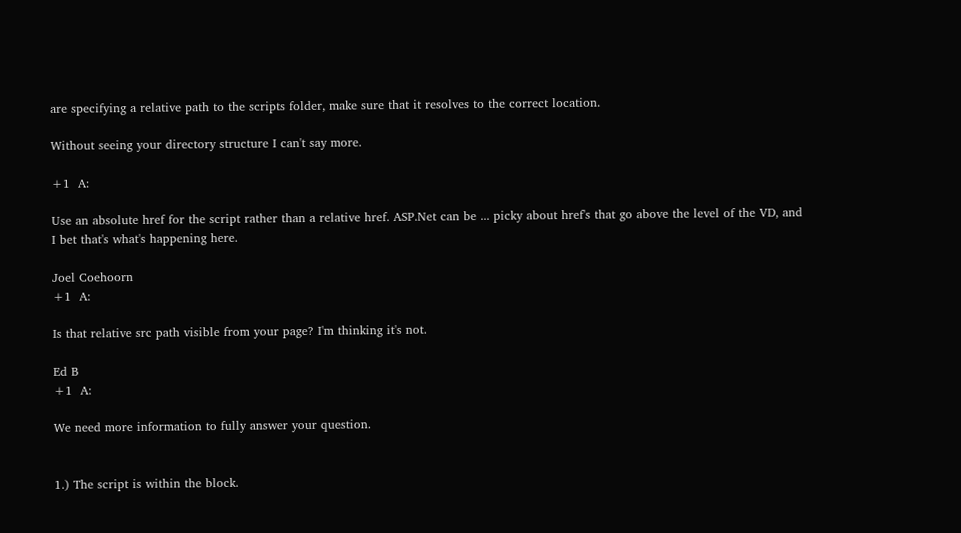are specifying a relative path to the scripts folder, make sure that it resolves to the correct location.

Without seeing your directory structure I can't say more.

+1  A:

Use an absolute href for the script rather than a relative href. ASP.Net can be ... picky about href's that go above the level of the VD, and I bet that's what's happening here.

Joel Coehoorn
+1  A:

Is that relative src path visible from your page? I'm thinking it's not.

Ed B
+1  A:

We need more information to fully answer your question.


1.) The script is within the block.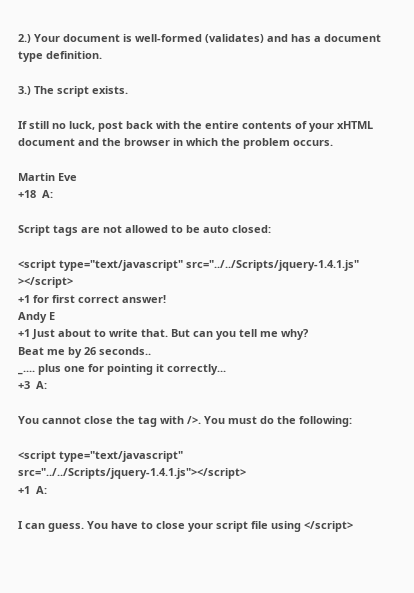2.) Your document is well-formed (validates) and has a document type definition.

3.) The script exists.

If still no luck, post back with the entire contents of your xHTML document and the browser in which the problem occurs.

Martin Eve
+18  A:

Script tags are not allowed to be auto closed:

<script type="text/javascript" src="../../Scripts/jquery-1.4.1.js" ></script>
+1 for first correct answer!
Andy E
+1 Just about to write that. But can you tell me why?
Beat me by 26 seconds..
_.... plus one for pointing it correctly...
+3  A:

You cannot close the tag with />. You must do the following:

<script type="text/javascript" src="../../Scripts/jquery-1.4.1.js"></script>
+1  A:

I can guess. You have to close your script file using </script>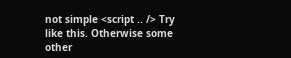not simple <script .. /> Try like this. Otherwise some other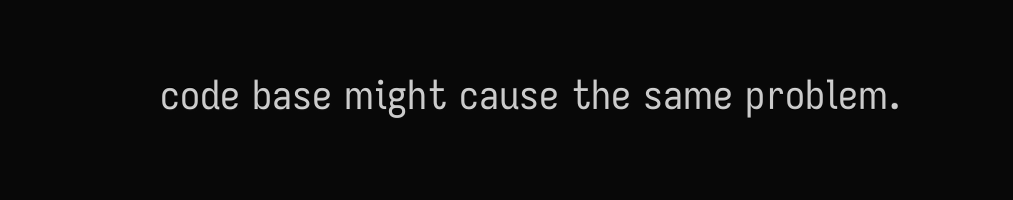code base might cause the same problem.